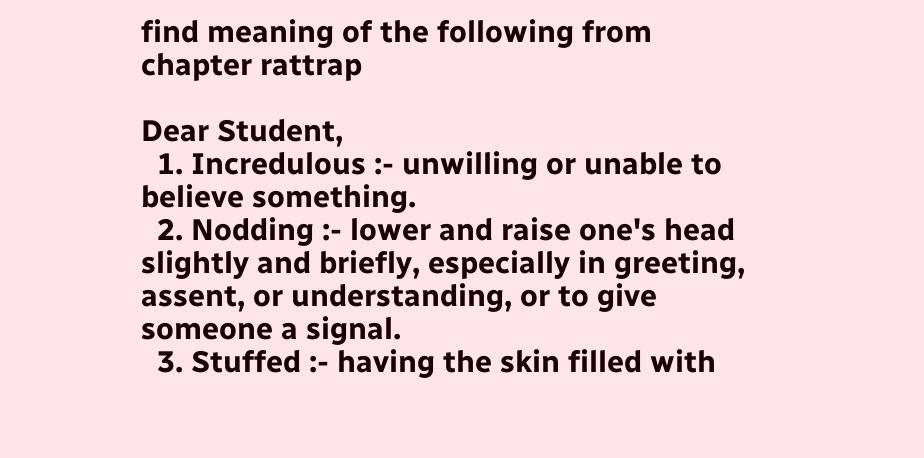find meaning of the following from chapter rattrap

Dear Student,
  1. Incredulous :- unwilling or unable to believe something.
  2. Nodding :- lower and raise one's head slightly and briefly, especially in greeting, assent, or understanding, or to give someone a signal.
  3. Stuffed :- having the skin filled with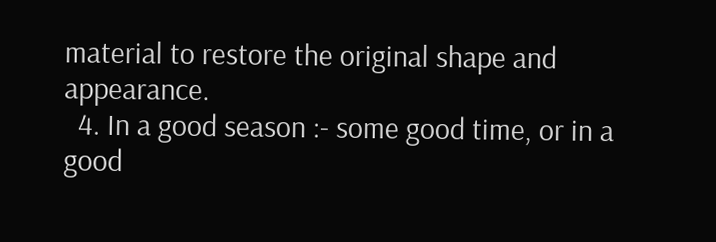material to restore the original shape and appearance.
  4. In a good season :- some good time, or in a good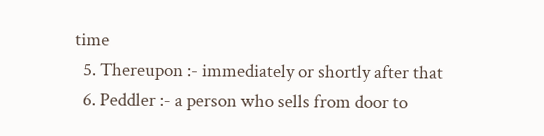time
  5. Thereupon :- immediately or shortly after that
  6. Peddler :- a person who sells from door to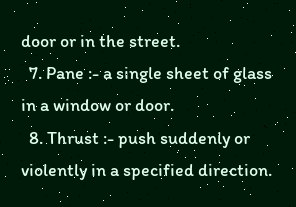door or in the street.
  7. Pane :- a single sheet of glass in a window or door.
  8. Thrust :- push suddenly or violently in a specified direction.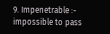9. Impenetrable :- impossible to pass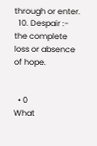through or enter.
  10. Despair :- the complete loss or absence of hope.


  • 0
What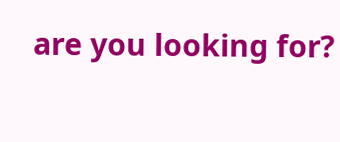are you looking for?